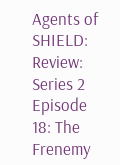Agents of SHIELD: Review: Series 2 Episode 18: The Frenemy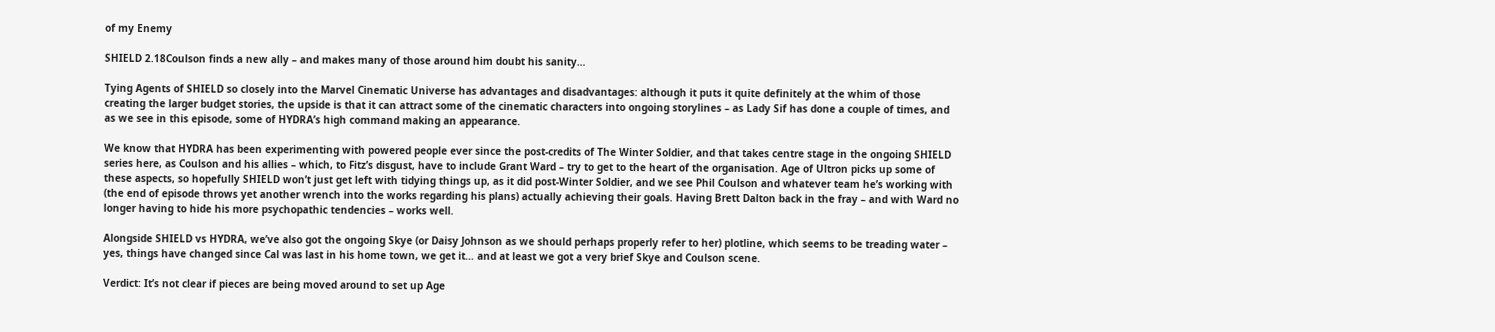of my Enemy

SHIELD 2.18Coulson finds a new ally – and makes many of those around him doubt his sanity…

Tying Agents of SHIELD so closely into the Marvel Cinematic Universe has advantages and disadvantages: although it puts it quite definitely at the whim of those creating the larger budget stories, the upside is that it can attract some of the cinematic characters into ongoing storylines – as Lady Sif has done a couple of times, and as we see in this episode, some of HYDRA’s high command making an appearance.

We know that HYDRA has been experimenting with powered people ever since the post-credits of The Winter Soldier, and that takes centre stage in the ongoing SHIELD series here, as Coulson and his allies – which, to Fitz’s disgust, have to include Grant Ward – try to get to the heart of the organisation. Age of Ultron picks up some of these aspects, so hopefully SHIELD won’t just get left with tidying things up, as it did post-Winter Soldier, and we see Phil Coulson and whatever team he’s working with (the end of episode throws yet another wrench into the works regarding his plans) actually achieving their goals. Having Brett Dalton back in the fray – and with Ward no longer having to hide his more psychopathic tendencies – works well.

Alongside SHIELD vs HYDRA, we’ve also got the ongoing Skye (or Daisy Johnson as we should perhaps properly refer to her) plotline, which seems to be treading water – yes, things have changed since Cal was last in his home town, we get it… and at least we got a very brief Skye and Coulson scene.

Verdict: It’s not clear if pieces are being moved around to set up Age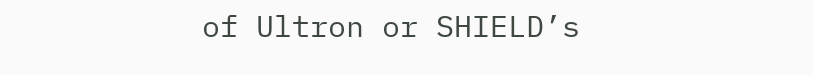of Ultron or SHIELD’s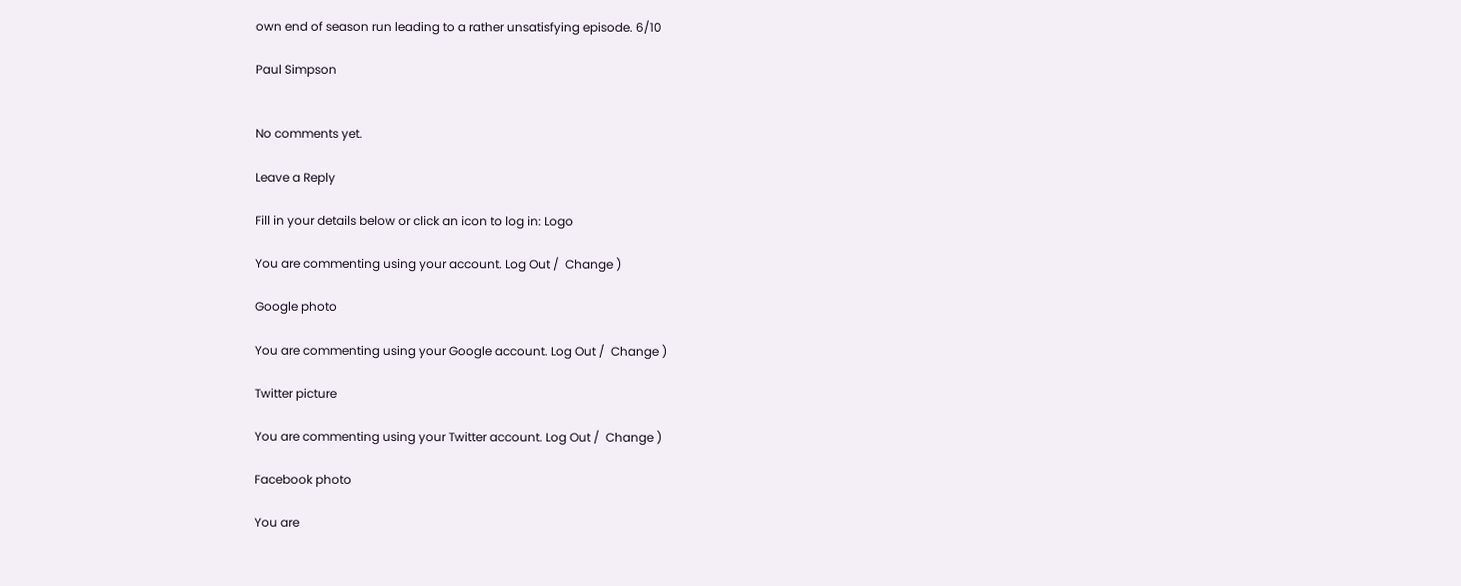own end of season run leading to a rather unsatisfying episode. 6/10

Paul Simpson


No comments yet.

Leave a Reply

Fill in your details below or click an icon to log in: Logo

You are commenting using your account. Log Out /  Change )

Google photo

You are commenting using your Google account. Log Out /  Change )

Twitter picture

You are commenting using your Twitter account. Log Out /  Change )

Facebook photo

You are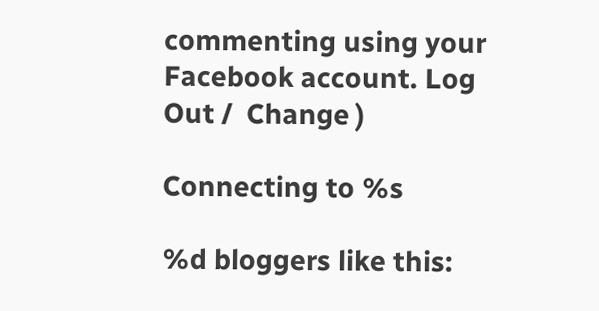commenting using your Facebook account. Log Out /  Change )

Connecting to %s

%d bloggers like this: